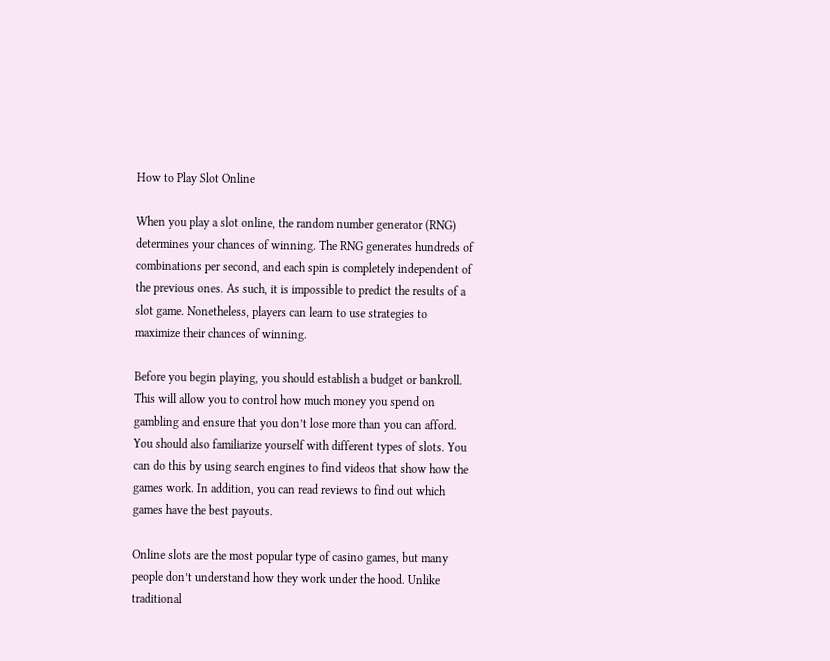How to Play Slot Online

When you play a slot online, the random number generator (RNG) determines your chances of winning. The RNG generates hundreds of combinations per second, and each spin is completely independent of the previous ones. As such, it is impossible to predict the results of a slot game. Nonetheless, players can learn to use strategies to maximize their chances of winning.

Before you begin playing, you should establish a budget or bankroll. This will allow you to control how much money you spend on gambling and ensure that you don’t lose more than you can afford. You should also familiarize yourself with different types of slots. You can do this by using search engines to find videos that show how the games work. In addition, you can read reviews to find out which games have the best payouts.

Online slots are the most popular type of casino games, but many people don’t understand how they work under the hood. Unlike traditional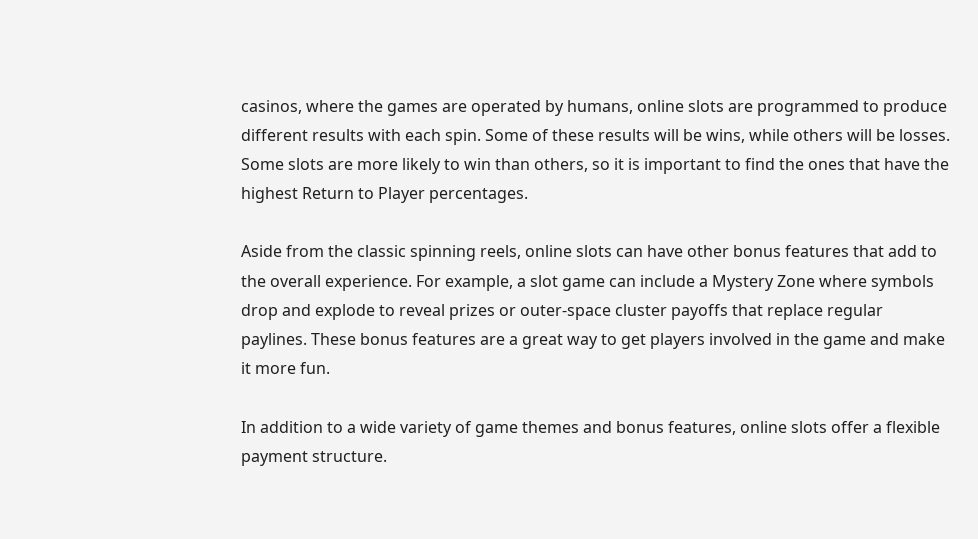casinos, where the games are operated by humans, online slots are programmed to produce different results with each spin. Some of these results will be wins, while others will be losses. Some slots are more likely to win than others, so it is important to find the ones that have the highest Return to Player percentages.

Aside from the classic spinning reels, online slots can have other bonus features that add to the overall experience. For example, a slot game can include a Mystery Zone where symbols drop and explode to reveal prizes or outer-space cluster payoffs that replace regular paylines. These bonus features are a great way to get players involved in the game and make it more fun.

In addition to a wide variety of game themes and bonus features, online slots offer a flexible payment structure.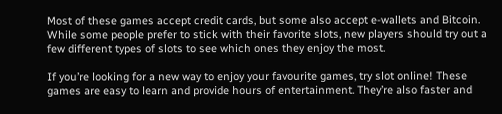Most of these games accept credit cards, but some also accept e-wallets and Bitcoin. While some people prefer to stick with their favorite slots, new players should try out a few different types of slots to see which ones they enjoy the most.

If you’re looking for a new way to enjoy your favourite games, try slot online! These games are easy to learn and provide hours of entertainment. They’re also faster and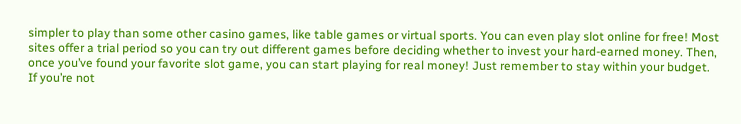simpler to play than some other casino games, like table games or virtual sports. You can even play slot online for free! Most sites offer a trial period so you can try out different games before deciding whether to invest your hard-earned money. Then, once you’ve found your favorite slot game, you can start playing for real money! Just remember to stay within your budget. If you’re not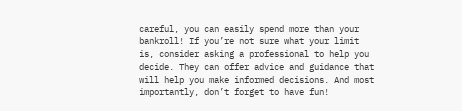careful, you can easily spend more than your bankroll! If you’re not sure what your limit is, consider asking a professional to help you decide. They can offer advice and guidance that will help you make informed decisions. And most importantly, don’t forget to have fun!